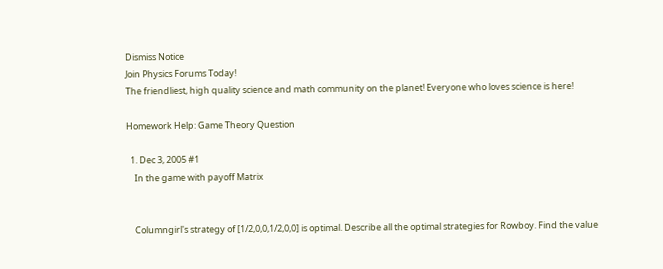Dismiss Notice
Join Physics Forums Today!
The friendliest, high quality science and math community on the planet! Everyone who loves science is here!

Homework Help: Game Theory Question

  1. Dec 3, 2005 #1
    In the game with payoff Matrix


    Columngirl's strategy of [1/2,0,0,1/2,0,0] is optimal. Describe all the optimal strategies for Rowboy. Find the value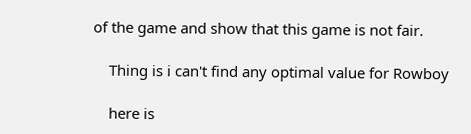of the game and show that this game is not fair.

    Thing is i can't find any optimal value for Rowboy

    here is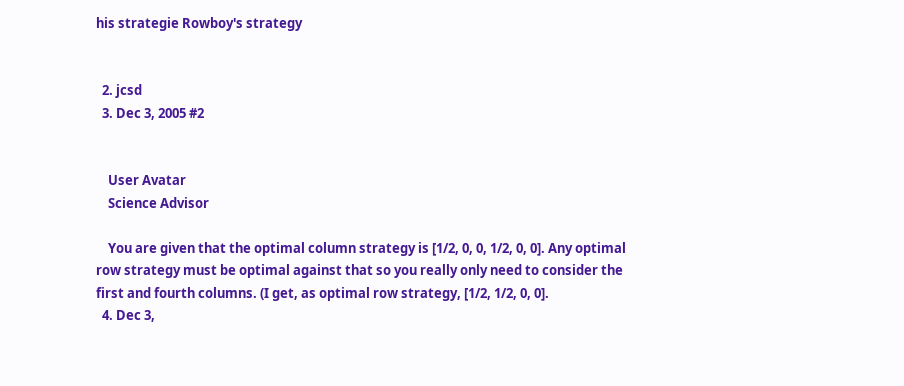his strategie Rowboy's strategy


  2. jcsd
  3. Dec 3, 2005 #2


    User Avatar
    Science Advisor

    You are given that the optimal column strategy is [1/2, 0, 0, 1/2, 0, 0]. Any optimal row strategy must be optimal against that so you really only need to consider the first and fourth columns. (I get, as optimal row strategy, [1/2, 1/2, 0, 0].
  4. Dec 3,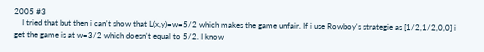2005 #3
    I tried that but then i can't show that L(x,y)=w=5/2 which makes the game unfair. If i use Rowboy's strategie as [1/2,1/2,0,0] i get the game is at w=3/2 which doesn't equal to 5/2. I know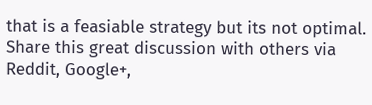that is a feasiable strategy but its not optimal.
Share this great discussion with others via Reddit, Google+,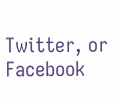Twitter, or Facebook